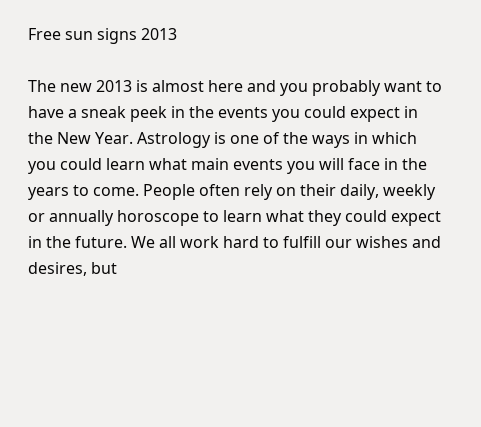Free sun signs 2013

The new 2013 is almost here and you probably want to have a sneak peek in the events you could expect in the New Year. Astrology is one of the ways in which you could learn what main events you will face in the years to come. People often rely on their daily, weekly or annually horoscope to learn what they could expect in the future. We all work hard to fulfill our wishes and desires, but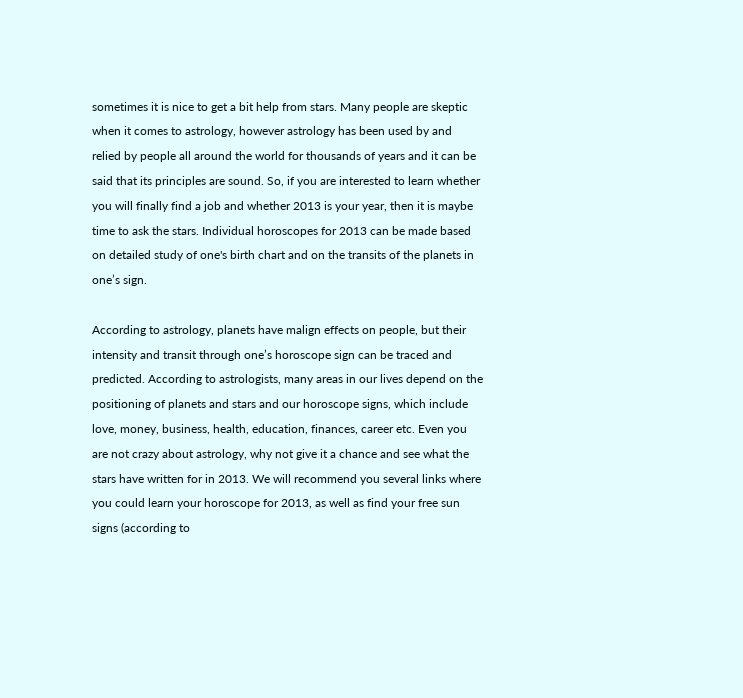sometimes it is nice to get a bit help from stars. Many people are skeptic when it comes to astrology, however astrology has been used by and relied by people all around the world for thousands of years and it can be said that its principles are sound. So, if you are interested to learn whether you will finally find a job and whether 2013 is your year, then it is maybe time to ask the stars. Individual horoscopes for 2013 can be made based on detailed study of one's birth chart and on the transits of the planets in one’s sign.

According to astrology, planets have malign effects on people, but their intensity and transit through one’s horoscope sign can be traced and predicted. According to astrologists, many areas in our lives depend on the positioning of planets and stars and our horoscope signs, which include love, money, business, health, education, finances, career etc. Even you are not crazy about astrology, why not give it a chance and see what the stars have written for in 2013. We will recommend you several links where you could learn your horoscope for 2013, as well as find your free sun signs (according to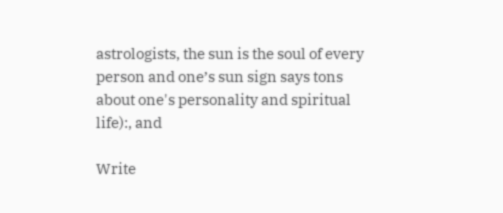astrologists, the sun is the soul of every person and one’s sun sign says tons about one's personality and spiritual life):, and

Write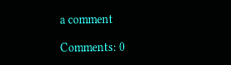a comment

Comments: 0